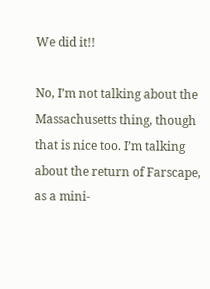We did it!!

No, I’m not talking about the Massachusetts thing, though that is nice too. I’m talking about the return of Farscape, as a mini-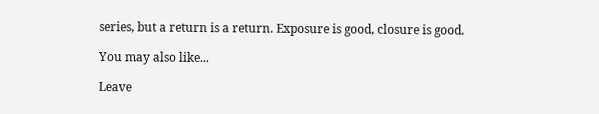series, but a return is a return. Exposure is good, closure is good.

You may also like...

Leave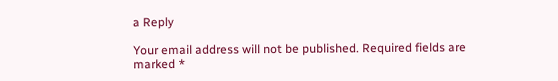a Reply

Your email address will not be published. Required fields are marked *